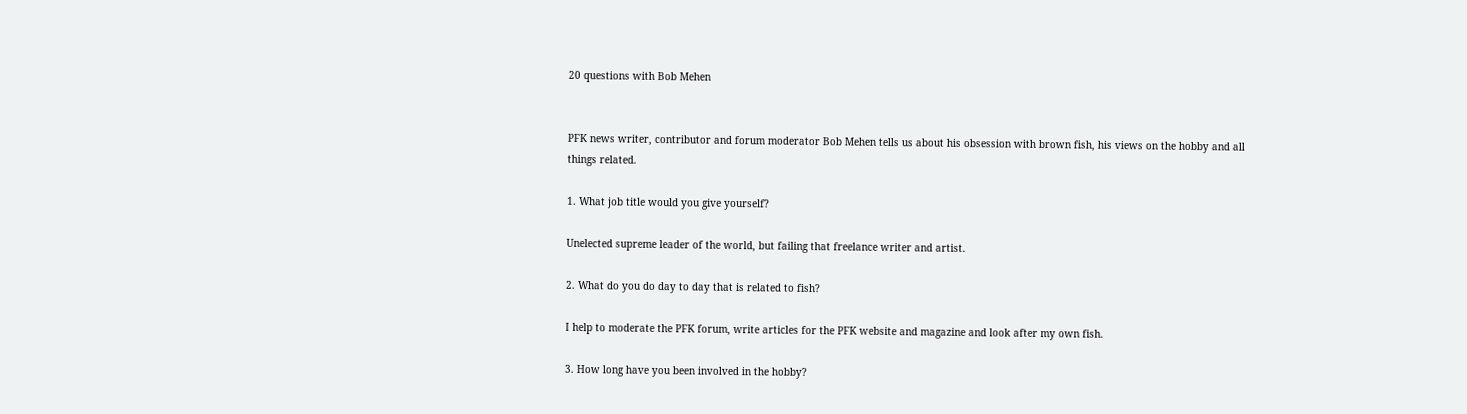20 questions with Bob Mehen


PFK news writer, contributor and forum moderator Bob Mehen tells us about his obsession with brown fish, his views on the hobby and all things related.

1. What job title would you give yourself?

Unelected supreme leader of the world, but failing that freelance writer and artist.

2. What do you do day to day that is related to fish?

I help to moderate the PFK forum, write articles for the PFK website and magazine and look after my own fish.

3. How long have you been involved in the hobby?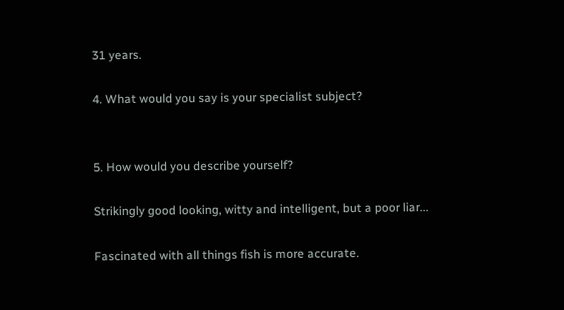31 years.

4. What would you say is your specialist subject?


5. How would you describe yourself?

Strikingly good looking, witty and intelligent, but a poor liar...

Fascinated with all things fish is more accurate.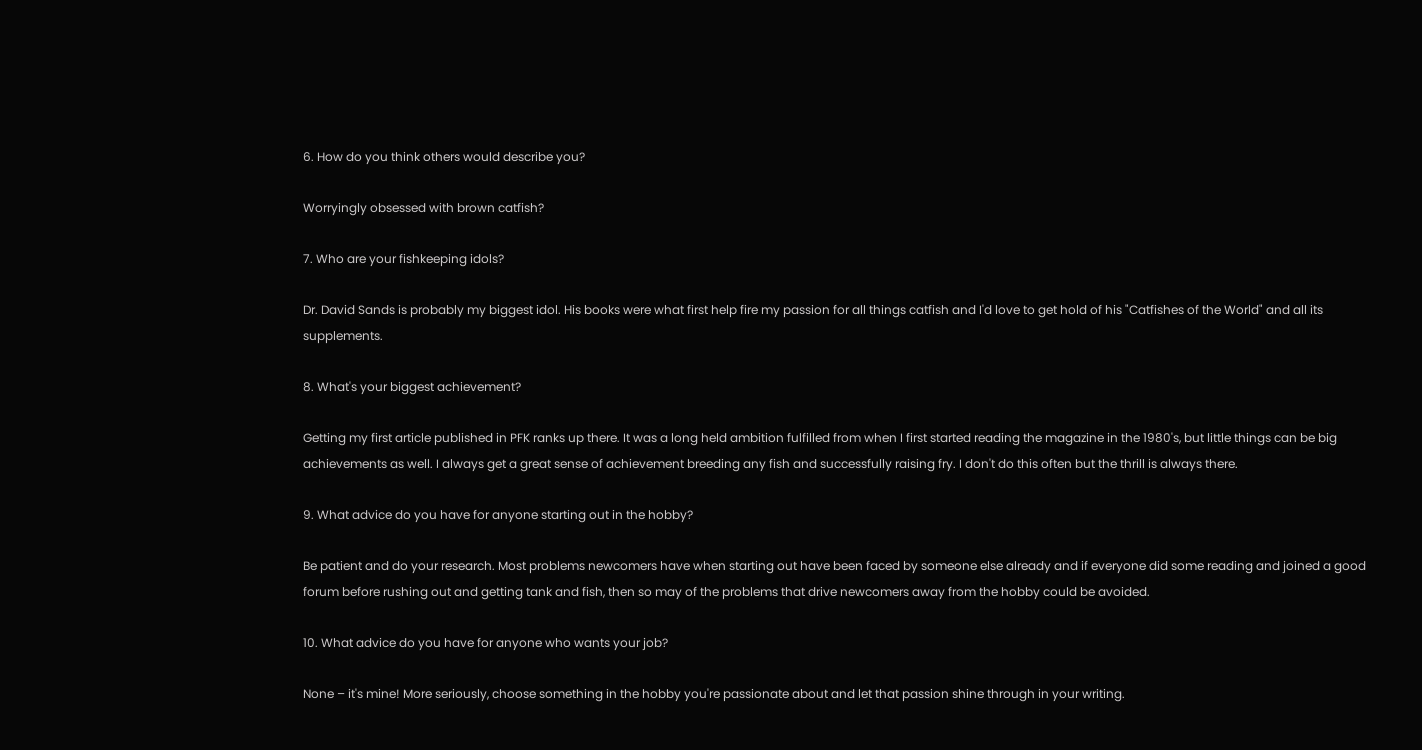6. How do you think others would describe you?

Worryingly obsessed with brown catfish?

7. Who are your fishkeeping idols?

Dr. David Sands is probably my biggest idol. His books were what first help fire my passion for all things catfish and I'd love to get hold of his "Catfishes of the World" and all its supplements.

8. What's your biggest achievement?

Getting my first article published in PFK ranks up there. It was a long held ambition fulfilled from when I first started reading the magazine in the 1980's, but little things can be big achievements as well. I always get a great sense of achievement breeding any fish and successfully raising fry. I don't do this often but the thrill is always there.

9. What advice do you have for anyone starting out in the hobby?

Be patient and do your research. Most problems newcomers have when starting out have been faced by someone else already and if everyone did some reading and joined a good forum before rushing out and getting tank and fish, then so may of the problems that drive newcomers away from the hobby could be avoided.

10. What advice do you have for anyone who wants your job?

None – it's mine! More seriously, choose something in the hobby you're passionate about and let that passion shine through in your writing.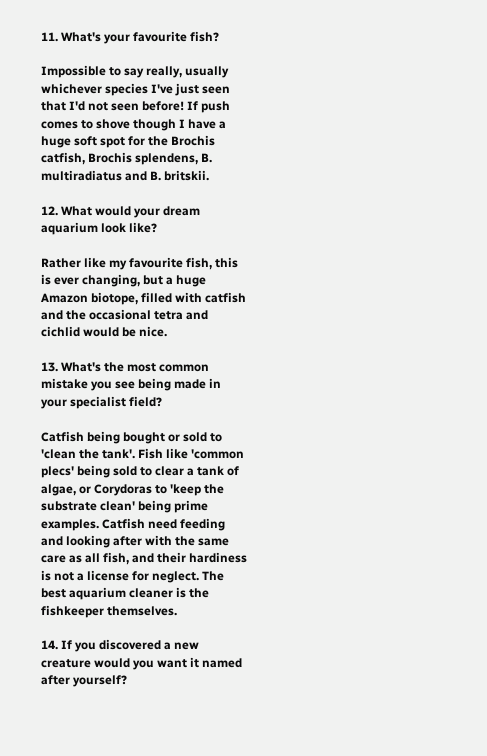11. What's your favourite fish?

Impossible to say really, usually whichever species I've just seen that I'd not seen before! If push comes to shove though I have a huge soft spot for the Brochis catfish, Brochis splendens, B. multiradiatus and B. britskii.

12. What would your dream aquarium look like?

Rather like my favourite fish, this is ever changing, but a huge Amazon biotope, filled with catfish and the occasional tetra and cichlid would be nice.

13. What's the most common mistake you see being made in your specialist field?

Catfish being bought or sold to 'clean the tank'. Fish like 'common plecs' being sold to clear a tank of algae, or Corydoras to 'keep the substrate clean' being prime examples. Catfish need feeding and looking after with the same care as all fish, and their hardiness is not a license for neglect. The best aquarium cleaner is the fishkeeper themselves.

14. If you discovered a new creature would you want it named after yourself?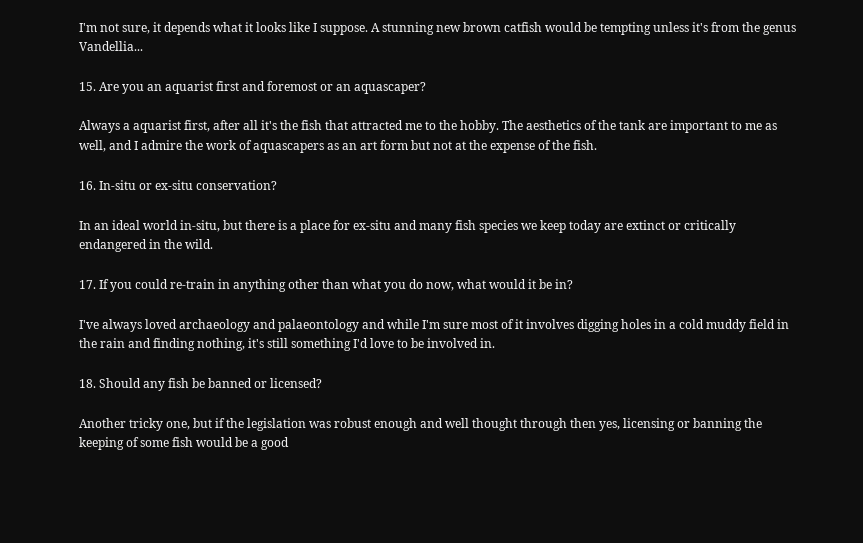I'm not sure, it depends what it looks like I suppose. A stunning new brown catfish would be tempting unless it's from the genus Vandellia...

15. Are you an aquarist first and foremost or an aquascaper?

Always a aquarist first, after all it's the fish that attracted me to the hobby. The aesthetics of the tank are important to me as well, and I admire the work of aquascapers as an art form but not at the expense of the fish.

16. In-situ or ex-situ conservation?

In an ideal world in-situ, but there is a place for ex-situ and many fish species we keep today are extinct or critically endangered in the wild.

17. If you could re-train in anything other than what you do now, what would it be in?

I've always loved archaeology and palaeontology and while I'm sure most of it involves digging holes in a cold muddy field in the rain and finding nothing, it's still something I'd love to be involved in.

18. Should any fish be banned or licensed?

Another tricky one, but if the legislation was robust enough and well thought through then yes, licensing or banning the keeping of some fish would be a good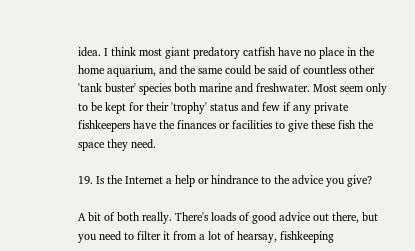idea. I think most giant predatory catfish have no place in the home aquarium, and the same could be said of countless other 'tank buster' species both marine and freshwater. Most seem only to be kept for their 'trophy' status and few if any private fishkeepers have the finances or facilities to give these fish the space they need.

19. Is the Internet a help or hindrance to the advice you give?

A bit of both really. There's loads of good advice out there, but you need to filter it from a lot of hearsay, fishkeeping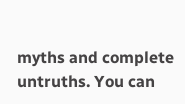myths and complete untruths. You can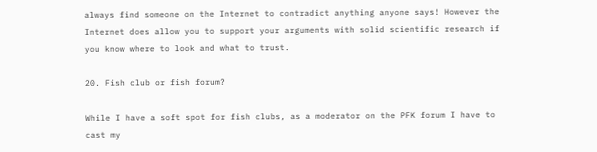always find someone on the Internet to contradict anything anyone says! However the Internet does allow you to support your arguments with solid scientific research if you know where to look and what to trust.

20. Fish club or fish forum?

While I have a soft spot for fish clubs, as a moderator on the PFK forum I have to cast my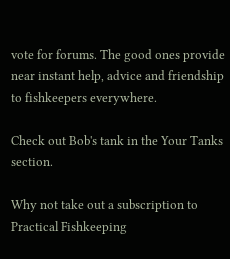vote for forums. The good ones provide near instant help, advice and friendship to fishkeepers everywhere.

Check out Bob's tank in the Your Tanks section.

Why not take out a subscription to Practical Fishkeeping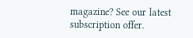magazine? See our latest subscription offer.